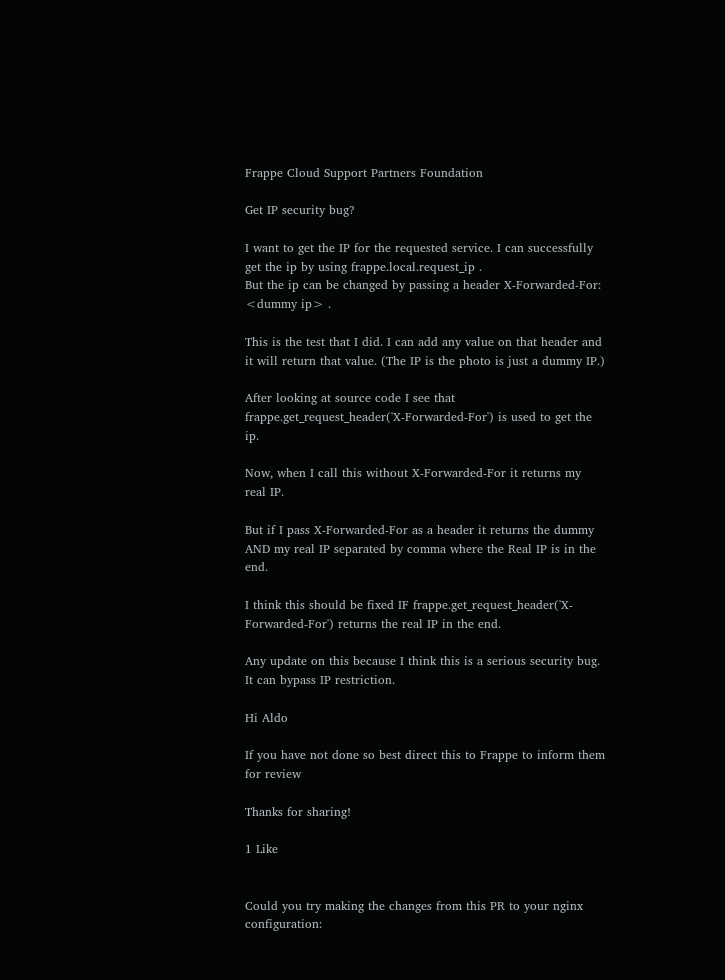Frappe Cloud Support Partners Foundation

Get IP security bug?

I want to get the IP for the requested service. I can successfully get the ip by using frappe.local.request_ip .
But the ip can be changed by passing a header X-Forwarded-For: <dummy ip> .

This is the test that I did. I can add any value on that header and it will return that value. (The IP is the photo is just a dummy IP.)

After looking at source code I see that frappe.get_request_header('X-Forwarded-For') is used to get the ip.

Now, when I call this without X-Forwarded-For it returns my real IP.

But if I pass X-Forwarded-For as a header it returns the dummy AND my real IP separated by comma where the Real IP is in the end.

I think this should be fixed IF frappe.get_request_header('X-Forwarded-For') returns the real IP in the end.

Any update on this because I think this is a serious security bug. It can bypass IP restriction.

Hi Aldo

If you have not done so best direct this to Frappe to inform them for review

Thanks for sharing!

1 Like


Could you try making the changes from this PR to your nginx configuration: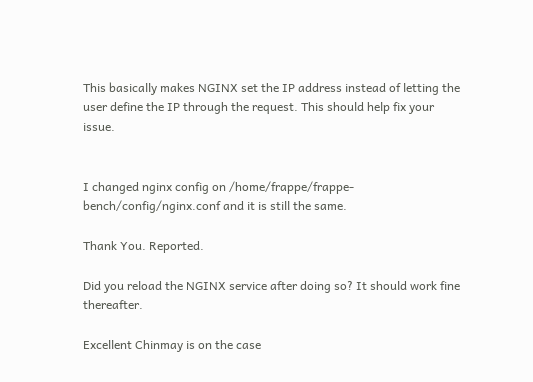This basically makes NGINX set the IP address instead of letting the user define the IP through the request. This should help fix your issue.


I changed nginx config on /home/frappe/frappe-bench/config/nginx.conf and it is still the same.

Thank You. Reported.

Did you reload the NGINX service after doing so? It should work fine thereafter.

Excellent Chinmay is on the case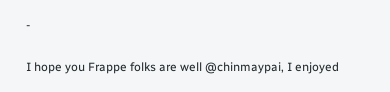-

I hope you Frappe folks are well @chinmaypai, I enjoyed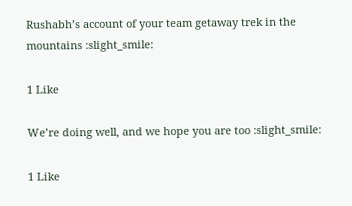Rushabh’s account of your team getaway trek in the mountains :slight_smile:

1 Like

We’re doing well, and we hope you are too :slight_smile:

1 Like